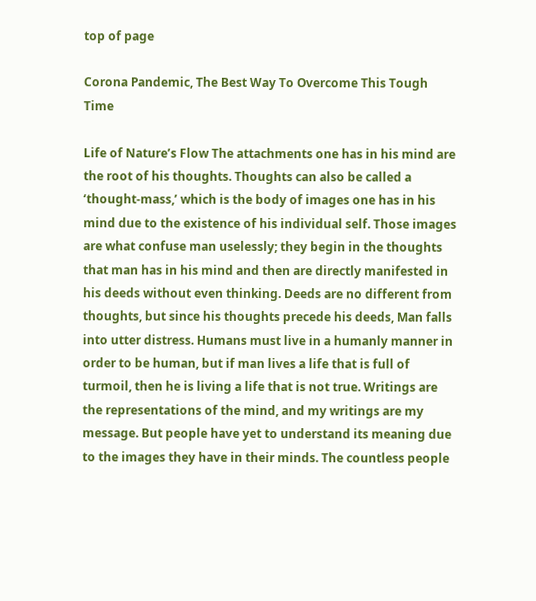top of page

Corona Pandemic, The Best Way To Overcome This Tough Time

Life of Nature’s Flow The attachments one has in his mind are the root of his thoughts. Thoughts can also be called a ‘thought-mass,’ which is the body of images one has in his mind due to the existence of his individual self. Those images are what confuse man uselessly; they begin in the thoughts that man has in his mind and then are directly manifested in his deeds without even thinking. Deeds are no different from thoughts, but since his thoughts precede his deeds, Man falls into utter distress. Humans must live in a humanly manner in order to be human, but if man lives a life that is full of turmoil, then he is living a life that is not true. Writings are the representations of the mind, and my writings are my message. But people have yet to understand its meaning due to the images they have in their minds. The countless people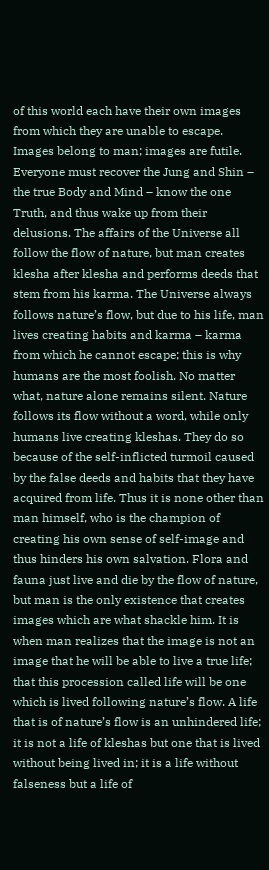of this world each have their own images from which they are unable to escape. Images belong to man; images are futile. Everyone must recover the Jung and Shin – the true Body and Mind – know the one Truth, and thus wake up from their delusions. The affairs of the Universe all follow the flow of nature, but man creates klesha after klesha and performs deeds that stem from his karma. The Universe always follows nature’s flow, but due to his life, man lives creating habits and karma – karma from which he cannot escape; this is why humans are the most foolish. No matter what, nature alone remains silent. Nature follows its flow without a word, while only humans live creating kleshas. They do so because of the self-inflicted turmoil caused by the false deeds and habits that they have acquired from life. Thus it is none other than man himself, who is the champion of creating his own sense of self-image and thus hinders his own salvation. Flora and fauna just live and die by the flow of nature, but man is the only existence that creates images which are what shackle him. It is when man realizes that the image is not an image that he will be able to live a true life; that this procession called life will be one which is lived following nature’s flow. A life that is of nature’s flow is an unhindered life; it is not a life of kleshas but one that is lived without being lived in; it is a life without falseness but a life of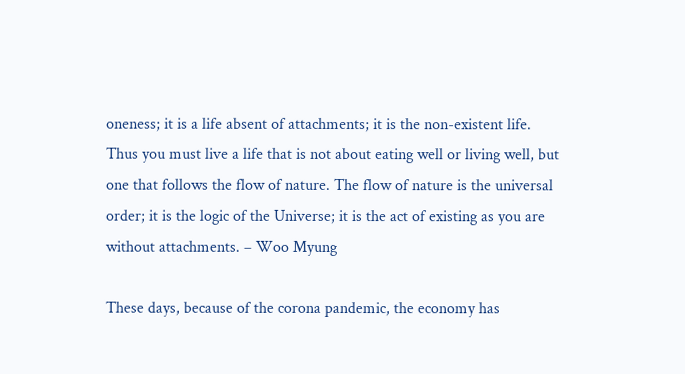oneness; it is a life absent of attachments; it is the non-existent life. Thus you must live a life that is not about eating well or living well, but one that follows the flow of nature. The flow of nature is the universal order; it is the logic of the Universe; it is the act of existing as you are without attachments. – Woo Myung

These days, because of the corona pandemic, the economy has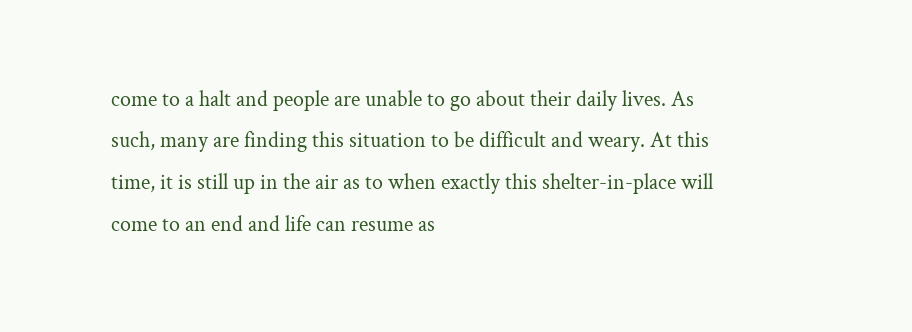come to a halt and people are unable to go about their daily lives. As such, many are finding this situation to be difficult and weary. At this time, it is still up in the air as to when exactly this shelter-in-place will come to an end and life can resume as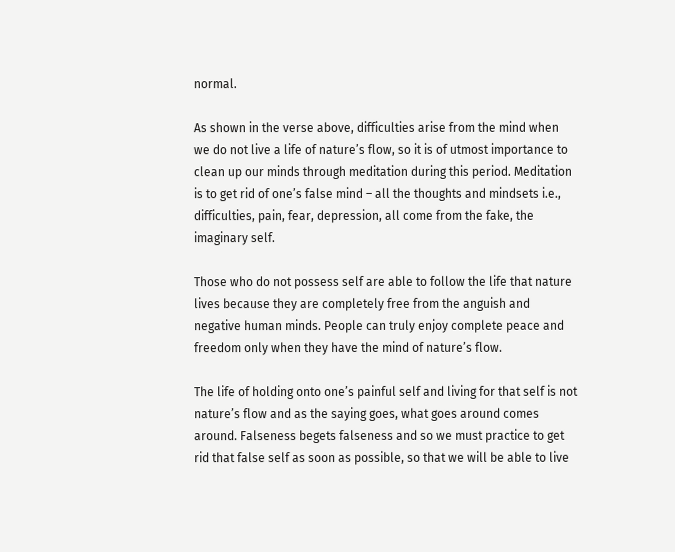normal.

As shown in the verse above, difficulties arise from the mind when we do not live a life of nature’s flow, so it is of utmost importance to clean up our minds through meditation during this period. Meditation is to get rid of one’s false mind – all the thoughts and mindsets i.e., difficulties, pain, fear, depression, all come from the fake, the imaginary self.

Those who do not possess self are able to follow the life that nature lives because they are completely free from the anguish and negative human minds. People can truly enjoy complete peace and freedom only when they have the mind of nature’s flow.

The life of holding onto one’s painful self and living for that self is not nature’s flow and as the saying goes, what goes around comes around. Falseness begets falseness and so we must practice to get rid that false self as soon as possible, so that we will be able to live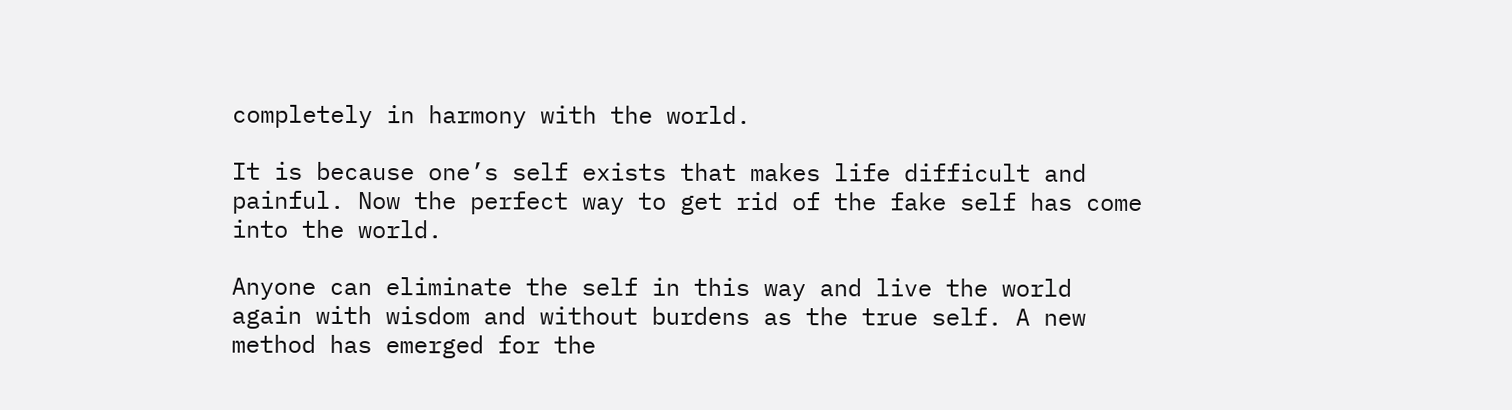completely in harmony with the world.

It is because one’s self exists that makes life difficult and painful. Now the perfect way to get rid of the fake self has come into the world.

Anyone can eliminate the self in this way and live the world again with wisdom and without burdens as the true self. A new method has emerged for the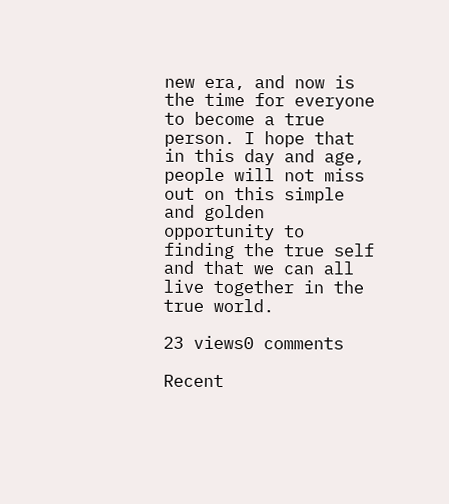new era, and now is the time for everyone to become a true person. I hope that in this day and age, people will not miss out on this simple and golden opportunity to finding the true self and that we can all live together in the true world.

23 views0 comments

Recent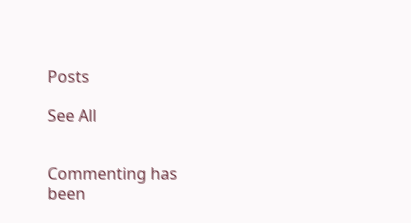Posts

See All


Commenting has been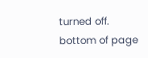turned off.
bottom of page